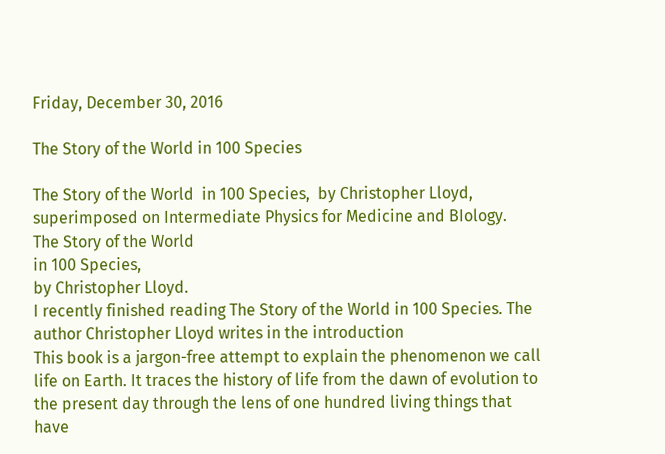Friday, December 30, 2016

The Story of the World in 100 Species

The Story of the World  in 100 Species,  by Christopher Lloyd, superimposed on Intermediate Physics for Medicine and BIology.
The Story of the World
in 100 Species,
by Christopher Lloyd.
I recently finished reading The Story of the World in 100 Species. The author Christopher Lloyd writes in the introduction
This book is a jargon-free attempt to explain the phenomenon we call life on Earth. It traces the history of life from the dawn of evolution to the present day through the lens of one hundred living things that have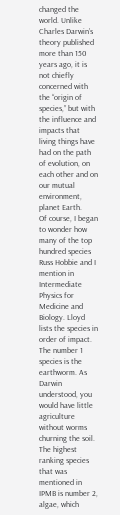changed the world. Unlike Charles Darwin’s theory published more than 150 years ago, it is not chiefly concerned with the “origin of species,” but with the influence and impacts that living things have had on the path of evolution, on each other and on our mutual environment, planet Earth.
Of course, I began to wonder how many of the top hundred species Russ Hobbie and I mention in Intermediate Physics for Medicine and Biology. Lloyd lists the species in order of impact. The number 1 species is the earthworm. As Darwin understood, you would have little agriculture without worms churning the soil. The highest ranking species that was mentioned in IPMB is number 2, algae, which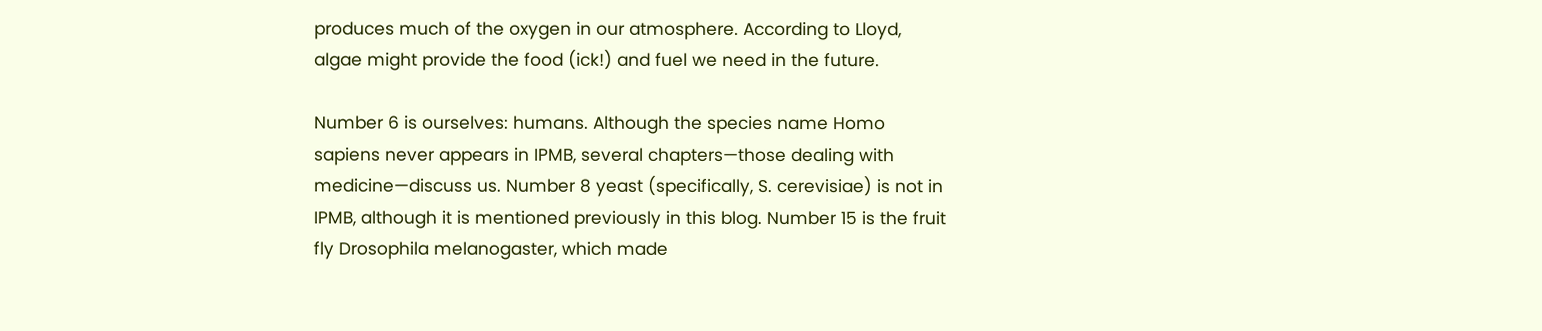produces much of the oxygen in our atmosphere. According to Lloyd, algae might provide the food (ick!) and fuel we need in the future.

Number 6 is ourselves: humans. Although the species name Homo sapiens never appears in IPMB, several chapters—those dealing with medicine—discuss us. Number 8 yeast (specifically, S. cerevisiae) is not in IPMB, although it is mentioned previously in this blog. Number 15 is the fruit fly Drosophila melanogaster, which made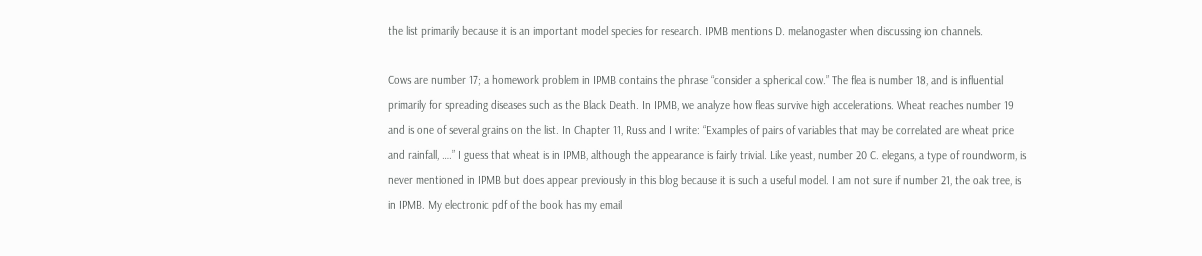the list primarily because it is an important model species for research. IPMB mentions D. melanogaster when discussing ion channels.

Cows are number 17; a homework problem in IPMB contains the phrase “consider a spherical cow.” The flea is number 18, and is influential primarily for spreading diseases such as the Black Death. In IPMB, we analyze how fleas survive high accelerations. Wheat reaches number 19 and is one of several grains on the list. In Chapter 11, Russ and I write: “Examples of pairs of variables that may be correlated are wheat price and rainfall, ….” I guess that wheat is in IPMB, although the appearance is fairly trivial. Like yeast, number 20 C. elegans, a type of roundworm, is never mentioned in IPMB but does appear previously in this blog because it is such a useful model. I am not sure if number 21, the oak tree, is in IPMB. My electronic pdf of the book has my email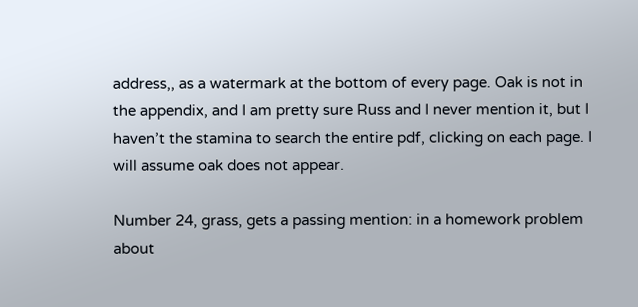address,, as a watermark at the bottom of every page. Oak is not in the appendix, and I am pretty sure Russ and I never mention it, but I haven’t the stamina to search the entire pdf, clicking on each page. I will assume oak does not appear.

Number 24, grass, gets a passing mention: in a homework problem about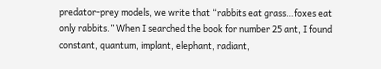predator-prey models, we write that “rabbits eat grass…foxes eat only rabbits.” When I searched the book for number 25 ant, I found constant, quantum, implant, elephant, radiant,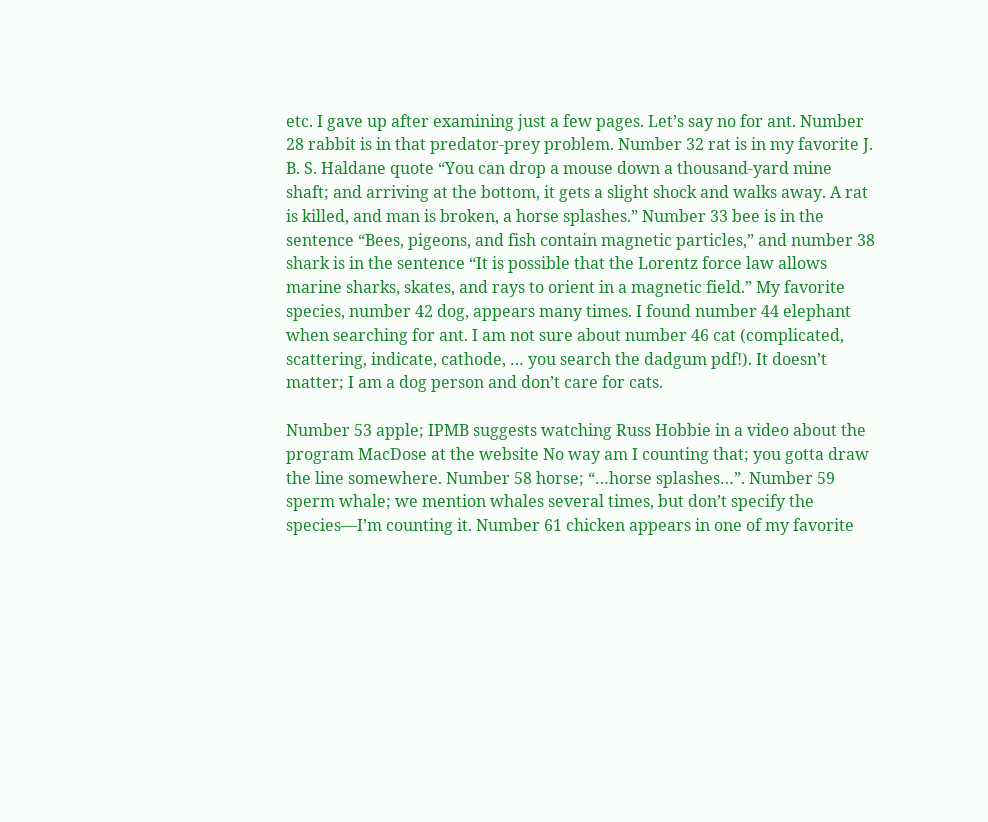etc. I gave up after examining just a few pages. Let’s say no for ant. Number 28 rabbit is in that predator-prey problem. Number 32 rat is in my favorite J. B. S. Haldane quote “You can drop a mouse down a thousand-yard mine shaft; and arriving at the bottom, it gets a slight shock and walks away. A rat is killed, and man is broken, a horse splashes.” Number 33 bee is in the sentence “Bees, pigeons, and fish contain magnetic particles,” and number 38 shark is in the sentence “It is possible that the Lorentz force law allows marine sharks, skates, and rays to orient in a magnetic field.” My favorite species, number 42 dog, appears many times. I found number 44 elephant when searching for ant. I am not sure about number 46 cat (complicated, scattering, indicate, cathode, … you search the dadgum pdf!). It doesn’t matter; I am a dog person and don’t care for cats.

Number 53 apple; IPMB suggests watching Russ Hobbie in a video about the program MacDose at the website No way am I counting that; you gotta draw the line somewhere. Number 58 horse; “…horse splashes…”. Number 59 sperm whale; we mention whales several times, but don’t specify the species—I’m counting it. Number 61 chicken appears in one of my favorite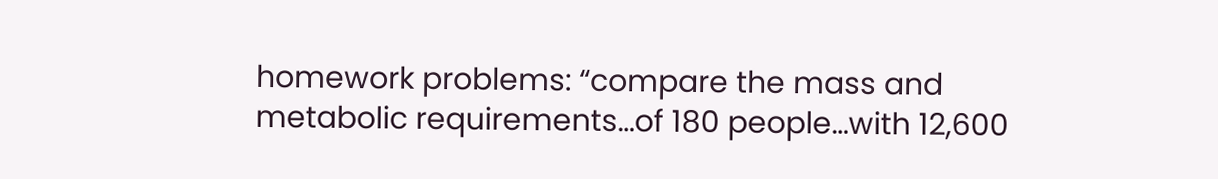homework problems: “compare the mass and metabolic requirements…of 180 people…with 12,600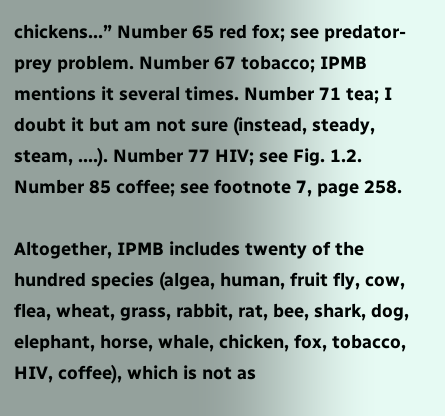chickens…” Number 65 red fox; see predator-prey problem. Number 67 tobacco; IPMB mentions it several times. Number 71 tea; I doubt it but am not sure (instead, steady, steam, ….). Number 77 HIV; see Fig. 1.2. Number 85 coffee; see footnote 7, page 258.

Altogether, IPMB includes twenty of the hundred species (algea, human, fruit fly, cow, flea, wheat, grass, rabbit, rat, bee, shark, dog, elephant, horse, whale, chicken, fox, tobacco, HIV, coffee), which is not as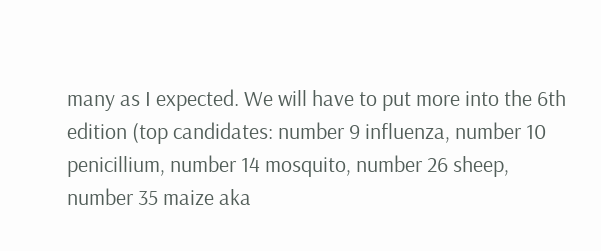many as I expected. We will have to put more into the 6th edition (top candidates: number 9 influenza, number 10 penicillium, number 14 mosquito, number 26 sheep, number 35 maize aka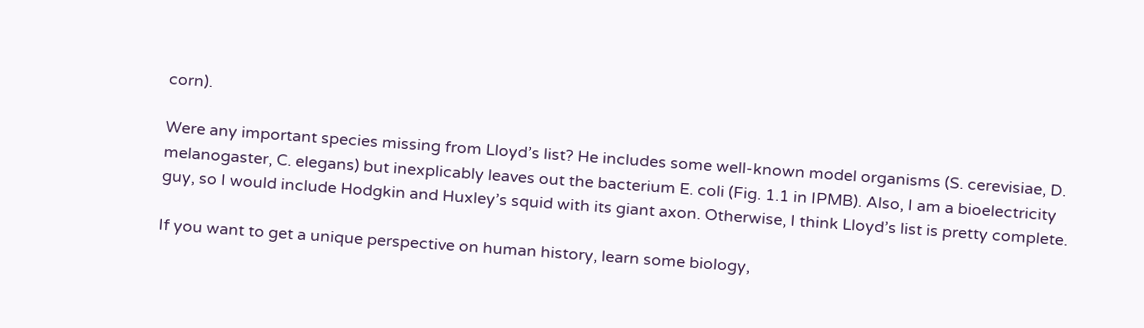corn).

Were any important species missing from Lloyd’s list? He includes some well-known model organisms (S. cerevisiae, D. melanogaster, C. elegans) but inexplicably leaves out the bacterium E. coli (Fig. 1.1 in IPMB). Also, I am a bioelectricity guy, so I would include Hodgkin and Huxley’s squid with its giant axon. Otherwise, I think Lloyd’s list is pretty complete.

If you want to get a unique perspective on human history, learn some biology,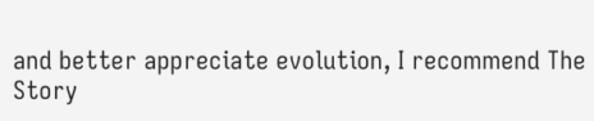and better appreciate evolution, I recommend The Story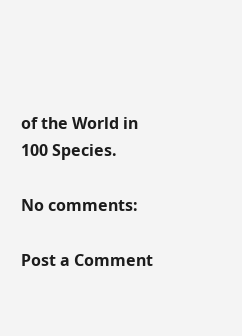of the World in 100 Species.

No comments:

Post a Comment